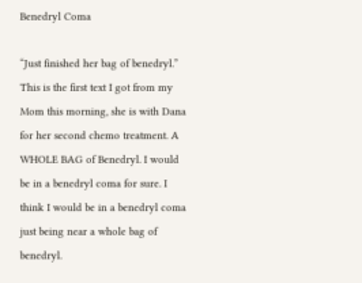Benedryl Coma

“Just finished her bag of benedryl.” This is the first text I got from my Mom this morning, she is with Dana for her second chemo treatment. A WHOLE BAG of Benedryl. I would be in a benedryl coma for sure. I think I would be in a benedryl coma just being near a whole bag of benedryl.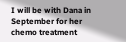I will be with Dana in September for her chemo treatment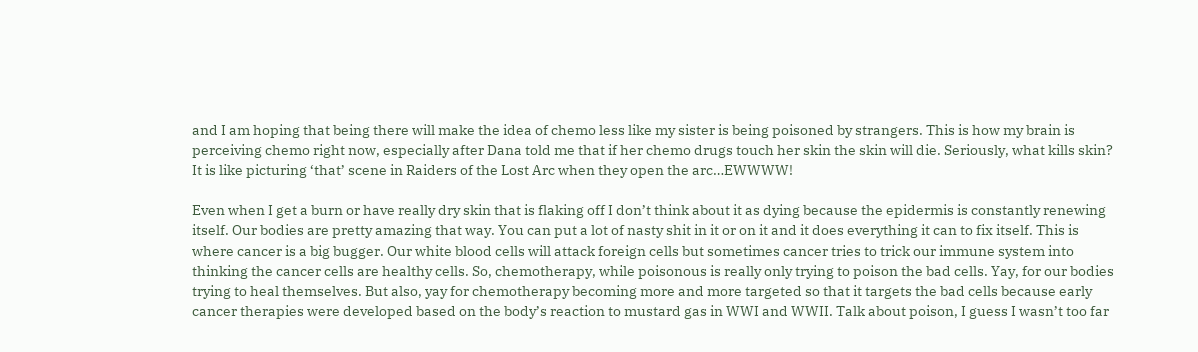and I am hoping that being there will make the idea of chemo less like my sister is being poisoned by strangers. This is how my brain is perceiving chemo right now, especially after Dana told me that if her chemo drugs touch her skin the skin will die. Seriously, what kills skin? It is like picturing ‘that’ scene in Raiders of the Lost Arc when they open the arc…EWWWW!

Even when I get a burn or have really dry skin that is flaking off I don’t think about it as dying because the epidermis is constantly renewing itself. Our bodies are pretty amazing that way. You can put a lot of nasty shit in it or on it and it does everything it can to fix itself. This is where cancer is a big bugger. Our white blood cells will attack foreign cells but sometimes cancer tries to trick our immune system into thinking the cancer cells are healthy cells. So, chemotherapy, while poisonous is really only trying to poison the bad cells. Yay, for our bodies trying to heal themselves. But also, yay for chemotherapy becoming more and more targeted so that it targets the bad cells because early cancer therapies were developed based on the body’s reaction to mustard gas in WWI and WWII. Talk about poison, I guess I wasn’t too far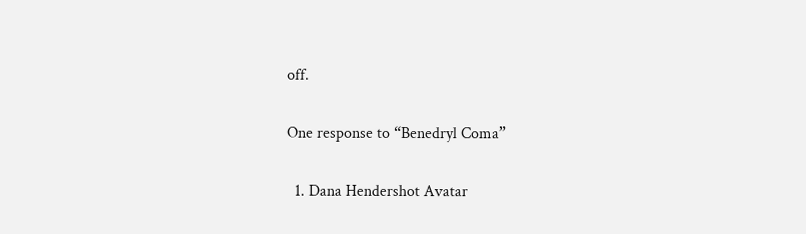off.

One response to “Benedryl Coma”

  1. Dana Hendershot Avatar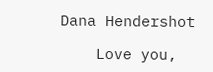Dana Hendershot

    Love you,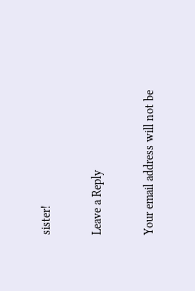sister!

Leave a Reply

Your email address will not be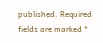published. Required fields are marked *